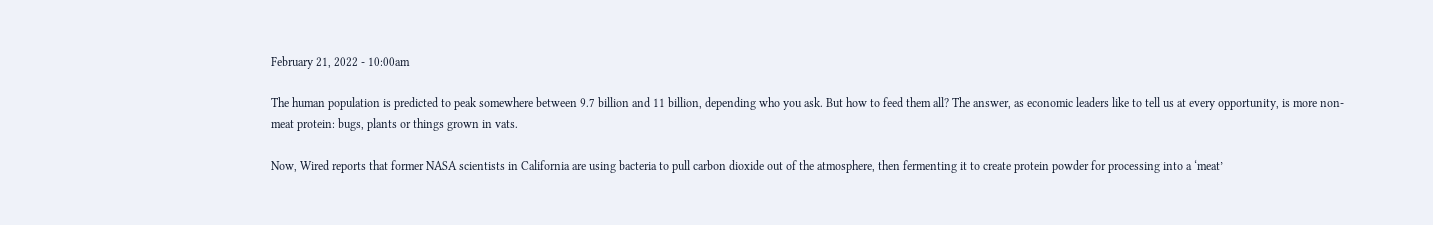February 21, 2022 - 10:00am

The human population is predicted to peak somewhere between 9.7 billion and 11 billion, depending who you ask. But how to feed them all? The answer, as economic leaders like to tell us at every opportunity, is more non-meat protein: bugs, plants or things grown in vats.

Now, Wired reports that former NASA scientists in California are using bacteria to pull carbon dioxide out of the atmosphere, then fermenting it to create protein powder for processing into a ‘meat’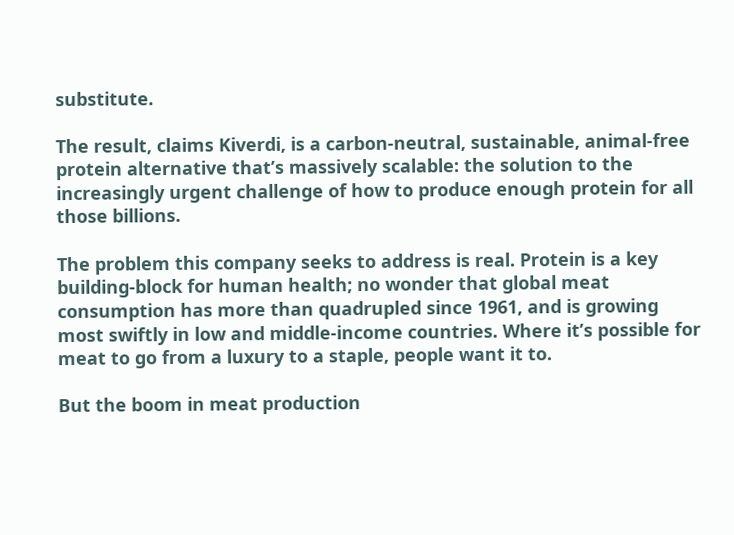substitute.

The result, claims Kiverdi, is a carbon-neutral, sustainable, animal-free protein alternative that’s massively scalable: the solution to the increasingly urgent challenge of how to produce enough protein for all those billions.

The problem this company seeks to address is real. Protein is a key building-block for human health; no wonder that global meat consumption has more than quadrupled since 1961, and is growing most swiftly in low and middle-income countries. Where it’s possible for meat to go from a luxury to a staple, people want it to.

But the boom in meat production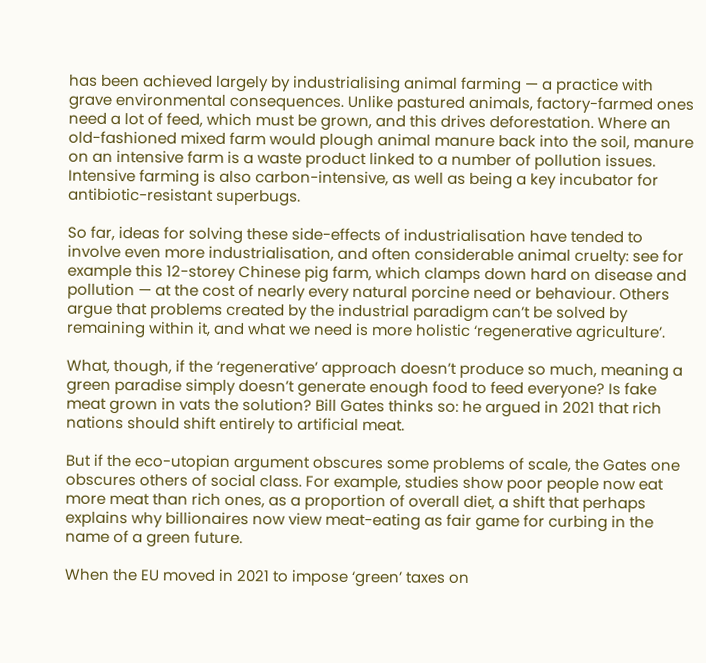has been achieved largely by industrialising animal farming — a practice with grave environmental consequences. Unlike pastured animals, factory-farmed ones need a lot of feed, which must be grown, and this drives deforestation. Where an old-fashioned mixed farm would plough animal manure back into the soil, manure on an intensive farm is a waste product linked to a number of pollution issues. Intensive farming is also carbon-intensive, as well as being a key incubator for antibiotic-resistant superbugs.

So far, ideas for solving these side-effects of industrialisation have tended to involve even more industrialisation, and often considerable animal cruelty: see for example this 12-storey Chinese pig farm, which clamps down hard on disease and pollution — at the cost of nearly every natural porcine need or behaviour. Others argue that problems created by the industrial paradigm can’t be solved by remaining within it, and what we need is more holistic ‘regenerative agriculture’.

What, though, if the ‘regenerative’ approach doesn’t produce so much, meaning a green paradise simply doesn’t generate enough food to feed everyone? Is fake meat grown in vats the solution? Bill Gates thinks so: he argued in 2021 that rich nations should shift entirely to artificial meat.

But if the eco-utopian argument obscures some problems of scale, the Gates one obscures others of social class. For example, studies show poor people now eat more meat than rich ones, as a proportion of overall diet, a shift that perhaps explains why billionaires now view meat-eating as fair game for curbing in the name of a green future.

When the EU moved in 2021 to impose ‘green’ taxes on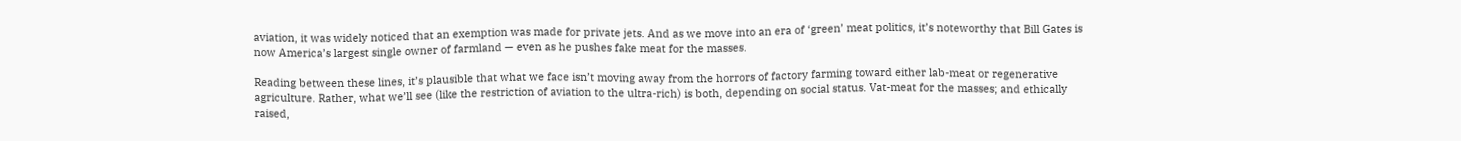aviation, it was widely noticed that an exemption was made for private jets. And as we move into an era of ‘green’ meat politics, it’s noteworthy that Bill Gates is now America’s largest single owner of farmland — even as he pushes fake meat for the masses.

Reading between these lines, it’s plausible that what we face isn’t moving away from the horrors of factory farming toward either lab-meat or regenerative agriculture. Rather, what we’ll see (like the restriction of aviation to the ultra-rich) is both, depending on social status. Vat-meat for the masses; and ethically raised,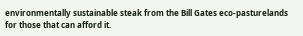environmentally sustainable steak from the Bill Gates eco-pasturelands for those that can afford it.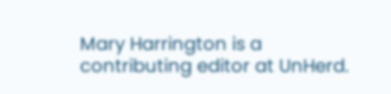Mary Harrington is a contributing editor at UnHerd.